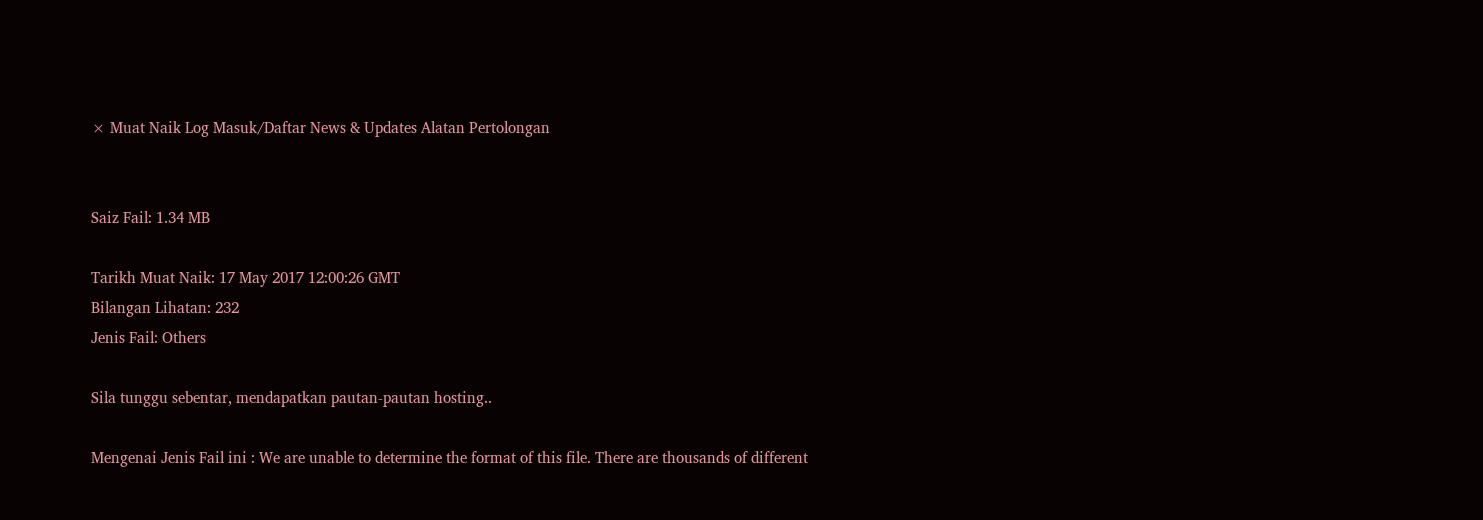× Muat Naik Log Masuk/Daftar News & Updates Alatan Pertolongan


Saiz Fail: 1.34 MB

Tarikh Muat Naik: 17 May 2017 12:00:26 GMT
Bilangan Lihatan: 232
Jenis Fail: Others

Sila tunggu sebentar, mendapatkan pautan-pautan hosting..

Mengenai Jenis Fail ini : We are unable to determine the format of this file. There are thousands of different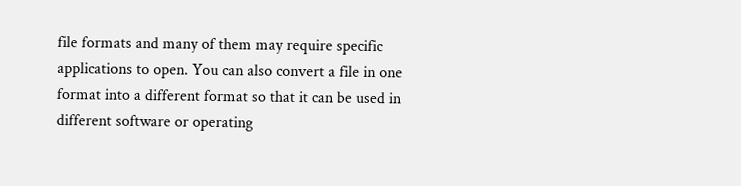file formats and many of them may require specific applications to open. You can also convert a file in one format into a different format so that it can be used in different software or operating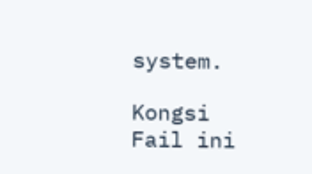system.

Kongsi Fail ini